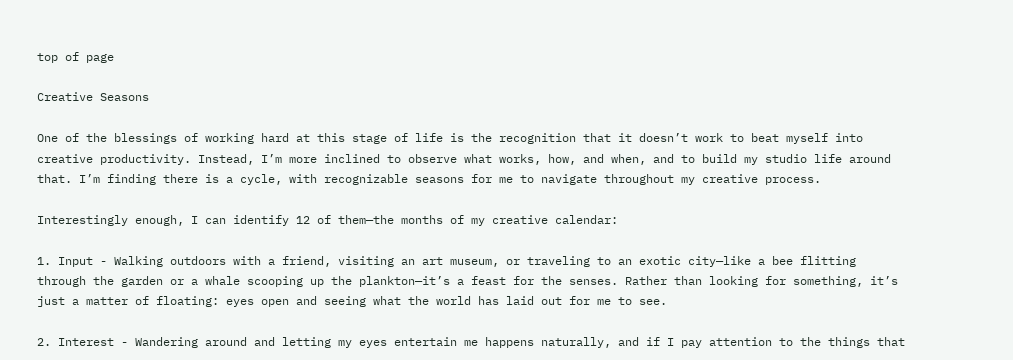top of page

Creative Seasons

One of the blessings of working hard at this stage of life is the recognition that it doesn’t work to beat myself into creative productivity. Instead, I’m more inclined to observe what works, how, and when, and to build my studio life around that. I’m finding there is a cycle, with recognizable seasons for me to navigate throughout my creative process.

Interestingly enough, I can identify 12 of them—the months of my creative calendar:

1. Input - Walking outdoors with a friend, visiting an art museum, or traveling to an exotic city—like a bee flitting through the garden or a whale scooping up the plankton—it’s a feast for the senses. Rather than looking for something, it’s just a matter of floating: eyes open and seeing what the world has laid out for me to see.

2. Interest - Wandering around and letting my eyes entertain me happens naturally, and if I pay attention to the things that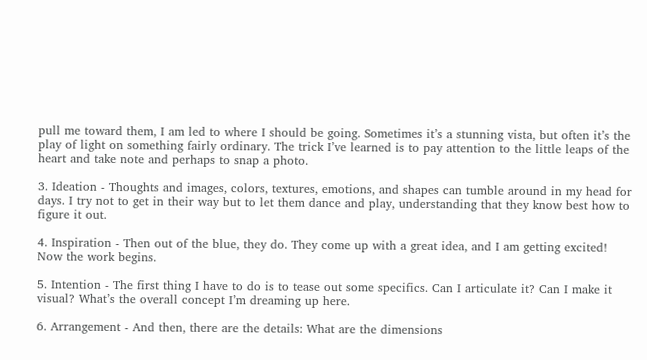pull me toward them, I am led to where I should be going. Sometimes it’s a stunning vista, but often it’s the play of light on something fairly ordinary. The trick I’ve learned is to pay attention to the little leaps of the heart and take note and perhaps to snap a photo.

3. Ideation - Thoughts and images, colors, textures, emotions, and shapes can tumble around in my head for days. I try not to get in their way but to let them dance and play, understanding that they know best how to figure it out.

4. Inspiration - Then out of the blue, they do. They come up with a great idea, and I am getting excited! Now the work begins.

5. Intention - The first thing I have to do is to tease out some specifics. Can I articulate it? Can I make it visual? What’s the overall concept I’m dreaming up here.

6. Arrangement - And then, there are the details: What are the dimensions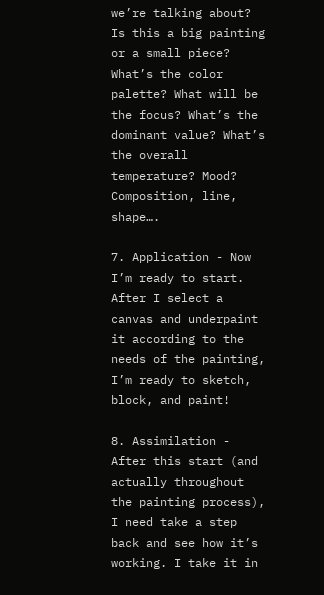we’re talking about? Is this a big painting or a small piece? What’s the color palette? What will be the focus? What’s the dominant value? What’s the overall temperature? Mood? Composition, line, shape….

7. Application - Now I’m ready to start. After I select a canvas and underpaint it according to the needs of the painting, I’m ready to sketch, block, and paint!

8. Assimilation - After this start (and actually throughout the painting process), I need take a step back and see how it’s working. I take it in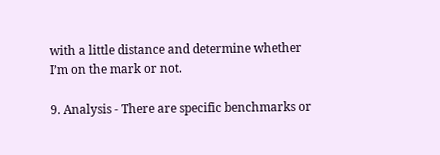with a little distance and determine whether I’m on the mark or not.

9. Analysis - There are specific benchmarks or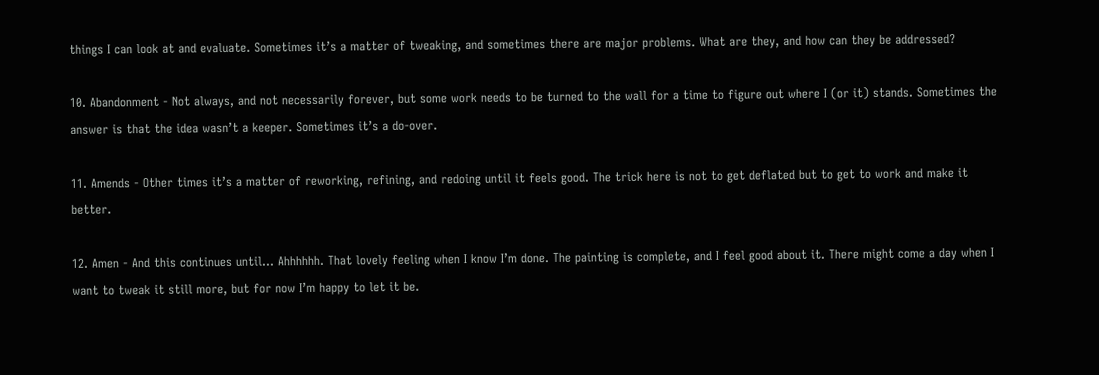things I can look at and evaluate. Sometimes it’s a matter of tweaking, and sometimes there are major problems. What are they, and how can they be addressed?

10. Abandonment - Not always, and not necessarily forever, but some work needs to be turned to the wall for a time to figure out where I (or it) stands. Sometimes the answer is that the idea wasn’t a keeper. Sometimes it’s a do-over.

11. Amends - Other times it’s a matter of reworking, refining, and redoing until it feels good. The trick here is not to get deflated but to get to work and make it better.

12. Amen - And this continues until… Ahhhhhh. That lovely feeling when I know I’m done. The painting is complete, and I feel good about it. There might come a day when I want to tweak it still more, but for now I’m happy to let it be.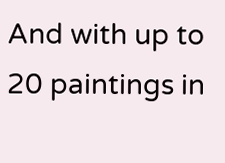And with up to 20 paintings in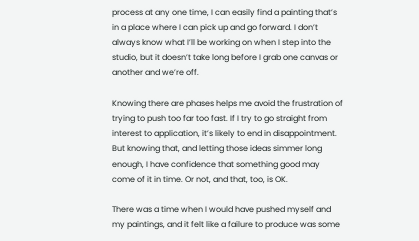process at any one time, I can easily find a painting that’s in a place where I can pick up and go forward. I don’t always know what I’ll be working on when I step into the studio, but it doesn’t take long before I grab one canvas or another and we’re off.

Knowing there are phases helps me avoid the frustration of trying to push too far too fast. If I try to go straight from interest to application, it’s likely to end in disappointment. But knowing that, and letting those ideas simmer long enough, I have confidence that something good may come of it in time. Or not, and that, too, is OK.

There was a time when I would have pushed myself and my paintings, and it felt like a failure to produce was some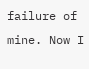failure of mine. Now I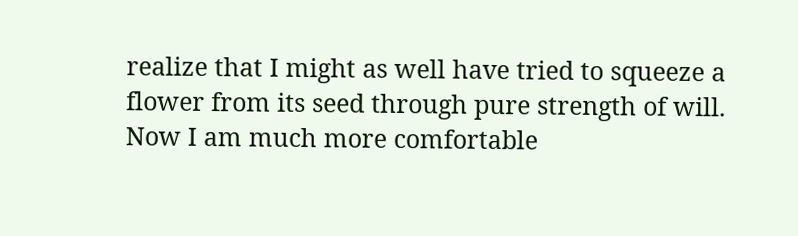realize that I might as well have tried to squeeze a flower from its seed through pure strength of will. Now I am much more comfortable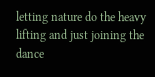letting nature do the heavy lifting and just joining the dance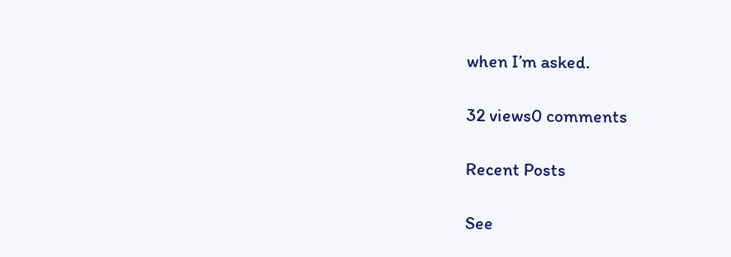when I’m asked.

32 views0 comments

Recent Posts

See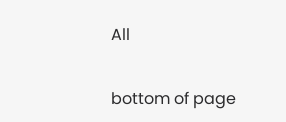All


bottom of page